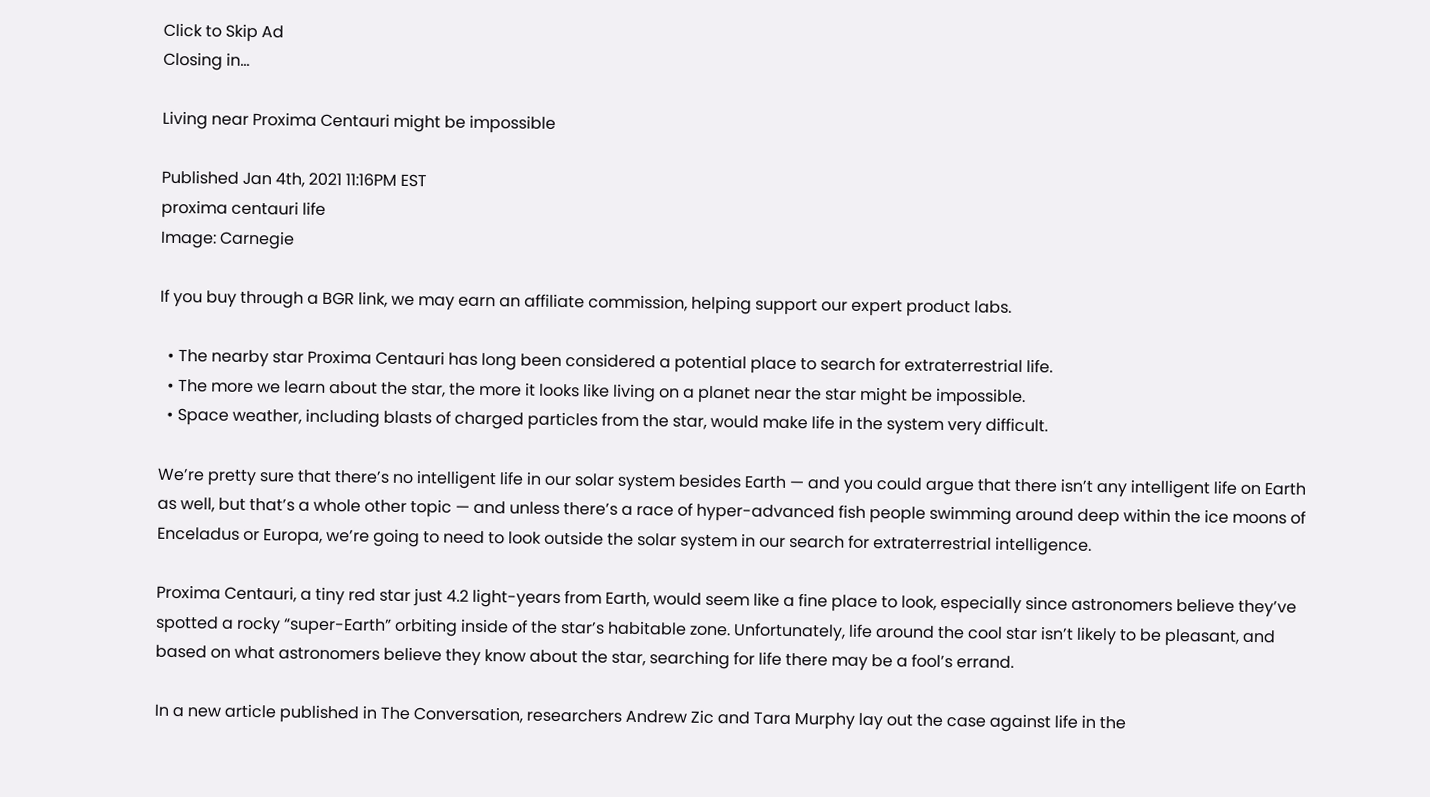Click to Skip Ad
Closing in...

Living near Proxima Centauri might be impossible

Published Jan 4th, 2021 11:16PM EST
proxima centauri life
Image: Carnegie

If you buy through a BGR link, we may earn an affiliate commission, helping support our expert product labs.

  • The nearby star Proxima Centauri has long been considered a potential place to search for extraterrestrial life.
  • The more we learn about the star, the more it looks like living on a planet near the star might be impossible.
  • Space weather, including blasts of charged particles from the star, would make life in the system very difficult.

We’re pretty sure that there’s no intelligent life in our solar system besides Earth — and you could argue that there isn’t any intelligent life on Earth as well, but that’s a whole other topic — and unless there’s a race of hyper-advanced fish people swimming around deep within the ice moons of Enceladus or Europa, we’re going to need to look outside the solar system in our search for extraterrestrial intelligence.

Proxima Centauri, a tiny red star just 4.2 light-years from Earth, would seem like a fine place to look, especially since astronomers believe they’ve spotted a rocky “super-Earth” orbiting inside of the star’s habitable zone. Unfortunately, life around the cool star isn’t likely to be pleasant, and based on what astronomers believe they know about the star, searching for life there may be a fool’s errand.

In a new article published in The Conversation, researchers Andrew Zic and Tara Murphy lay out the case against life in the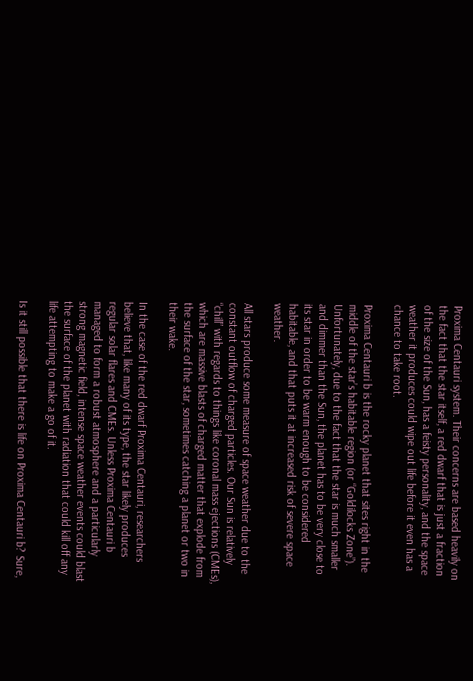Proxima Centauri system. Their concerns are based heavily on the fact that the star itself, a red dwarf that is just a fraction of the size of the Sun, has a feisty personality, and the space weather it produces could wipe out life before it even has a chance to take root.

Proxima Centauri b is the rocky planet that sites right in the middle of the star’s habitable region (or “Goldilocks Zone”). Unfortunately, due to the fact that the star is much smaller and dimmer than the Sun, the planet has to be very close to its star in order to be warm enough to be considered habitable, and that puts it at increased risk of severe space weather.

All stars produce some measure of space weather due to the constant outflow of charged particles. Our Sun is relatively “chill” with regards to things like coronal mass ejections (CMEs), which are massive blasts of charged matter that explode from the surface of the star, sometimes catching a planet or two in their wake.

In the case of the red dwarf Proxima Centauri, researchers believe that, like many of its type, the star likely produces regular solar flares and CMEs. Unless Proxima Centauri b managed to form a robust atmosphere and a particularly strong magnetic field, intense space weather events could blast the surface of the planet with radiation that could kill off any life attempting to make a go of it.

Is it still possible that there is life on Proxima Centauri b? Sure,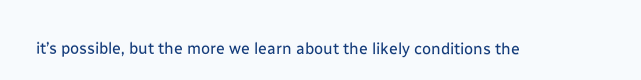it’s possible, but the more we learn about the likely conditions the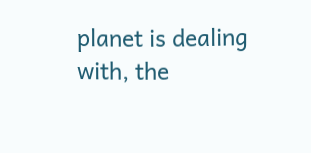planet is dealing with, the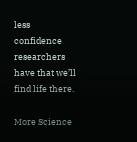less confidence researchers have that we’ll find life there.

More Science